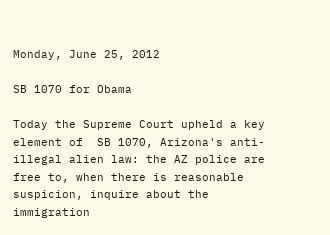Monday, June 25, 2012

SB 1070 for Obama

Today the Supreme Court upheld a key element of  SB 1070, Arizona's anti-illegal alien law: the AZ police are free to, when there is reasonable suspicion, inquire about the immigration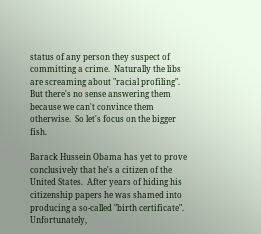status of any person they suspect of committing a crime.  Naturally the libs are screaming about "racial profiling".  But there's no sense answering them because we can't convince them otherwise.  So let's focus on the bigger fish.

Barack Hussein Obama has yet to prove conclusively that he's a citizen of the United States.  After years of hiding his citizenship papers he was shamed into producing a so-called "birth certificate".  Unfortunately,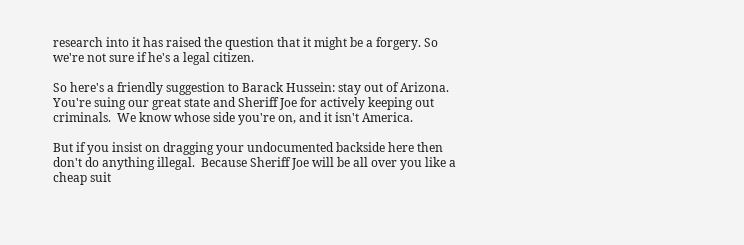research into it has raised the question that it might be a forgery. So we're not sure if he's a legal citizen.

So here's a friendly suggestion to Barack Hussein: stay out of Arizona.  You're suing our great state and Sheriff Joe for actively keeping out criminals.  We know whose side you're on, and it isn't America.

But if you insist on dragging your undocumented backside here then don't do anything illegal.  Because Sheriff Joe will be all over you like a cheap suit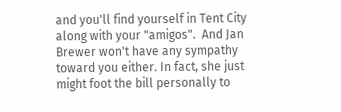and you'll find yourself in Tent City along with your "amigos".  And Jan Brewer won't have any sympathy toward you either. In fact, she just might foot the bill personally to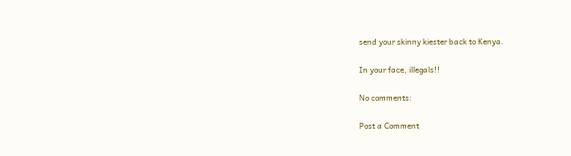send your skinny kiester back to Kenya.

In your face, illegals!!

No comments:

Post a Comment